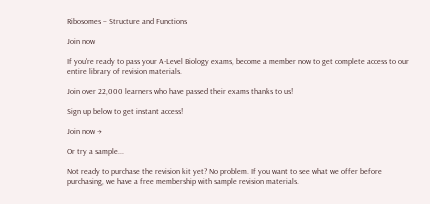Ribosomes – Structure and Functions

Join now

If you're ready to pass your A-Level Biology exams, become a member now to get complete access to our entire library of revision materials.

Join over 22,000 learners who have passed their exams thanks to us!

Sign up below to get instant access!

Join now →

Or try a sample...

Not ready to purchase the revision kit yet? No problem. If you want to see what we offer before purchasing, we have a free membership with sample revision materials.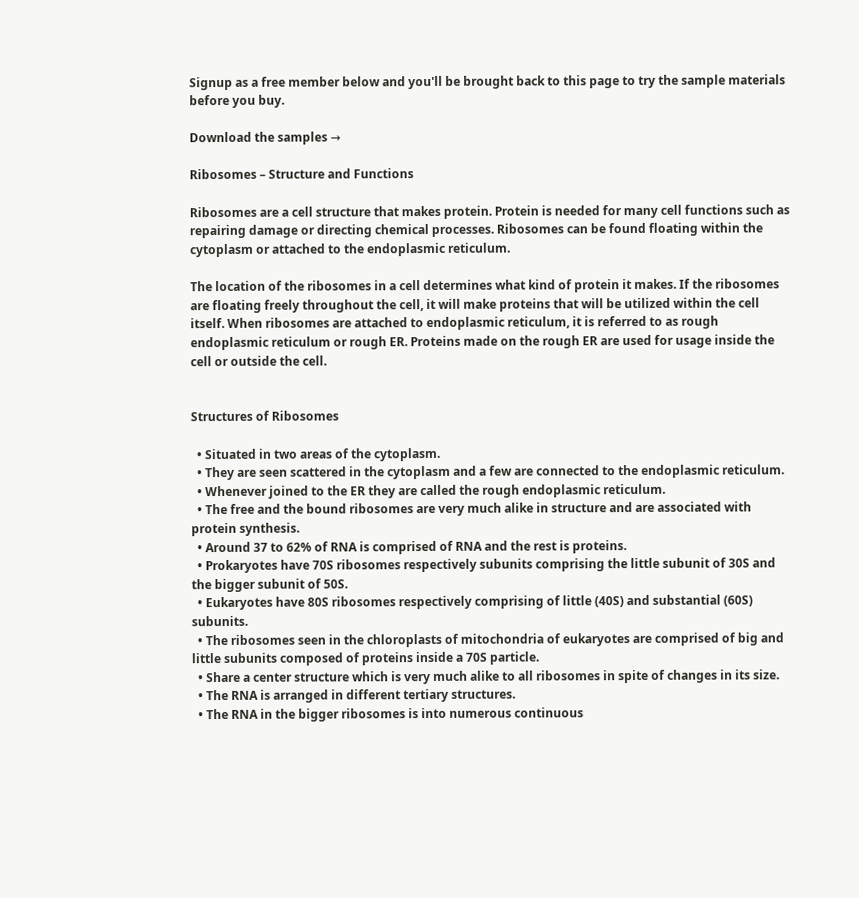Signup as a free member below and you'll be brought back to this page to try the sample materials before you buy.

Download the samples →

Ribosomes – Structure and Functions

Ribosomes are a cell structure that makes protein. Protein is needed for many cell functions such as repairing damage or directing chemical processes. Ribosomes can be found floating within the cytoplasm or attached to the endoplasmic reticulum.

The location of the ribosomes in a cell determines what kind of protein it makes. If the ribosomes are floating freely throughout the cell, it will make proteins that will be utilized within the cell itself. When ribosomes are attached to endoplasmic reticulum, it is referred to as rough endoplasmic reticulum or rough ER. Proteins made on the rough ER are used for usage inside the cell or outside the cell.


Structures of Ribosomes

  • Situated in two areas of the cytoplasm.
  • They are seen scattered in the cytoplasm and a few are connected to the endoplasmic reticulum.
  • Whenever joined to the ER they are called the rough endoplasmic reticulum.
  • The free and the bound ribosomes are very much alike in structure and are associated with protein synthesis.
  • Around 37 to 62% of RNA is comprised of RNA and the rest is proteins.
  • Prokaryotes have 70S ribosomes respectively subunits comprising the little subunit of 30S and the bigger subunit of 50S.
  • Eukaryotes have 80S ribosomes respectively comprising of little (40S) and substantial (60S) subunits.
  • The ribosomes seen in the chloroplasts of mitochondria of eukaryotes are comprised of big and little subunits composed of proteins inside a 70S particle.
  • Share a center structure which is very much alike to all ribosomes in spite of changes in its size.
  • The RNA is arranged in different tertiary structures.
  • The RNA in the bigger ribosomes is into numerous continuous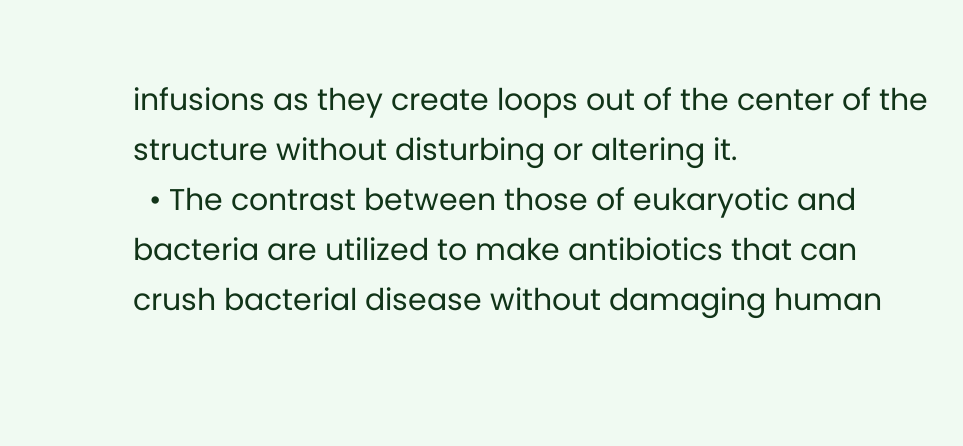infusions as they create loops out of the center of the structure without disturbing or altering it.
  • The contrast between those of eukaryotic and bacteria are utilized to make antibiotics that can crush bacterial disease without damaging human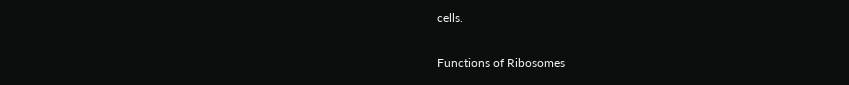cells.

Functions of Ribosomes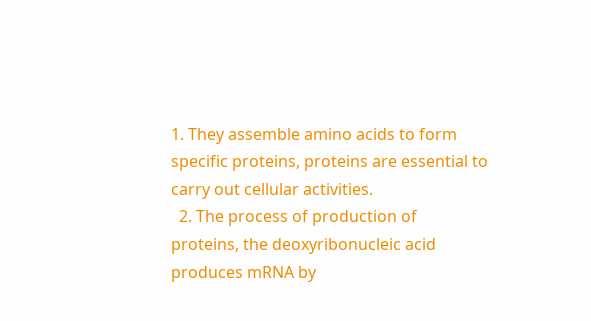1. They assemble amino acids to form specific proteins, proteins are essential to carry out cellular activities.
  2. The process of production of proteins, the deoxyribonucleic acid produces mRNA by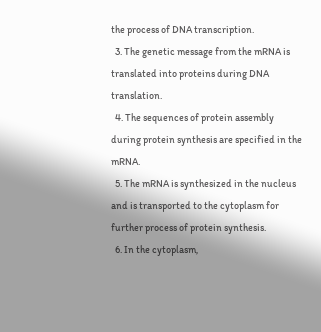the process of DNA transcription.
  3. The genetic message from the mRNA is translated into proteins during DNA translation.
  4. The sequences of protein assembly during protein synthesis are specified in the mRNA.
  5. The mRNA is synthesized in the nucleus and is transported to the cytoplasm for further process of protein synthesis.
  6. In the cytoplasm,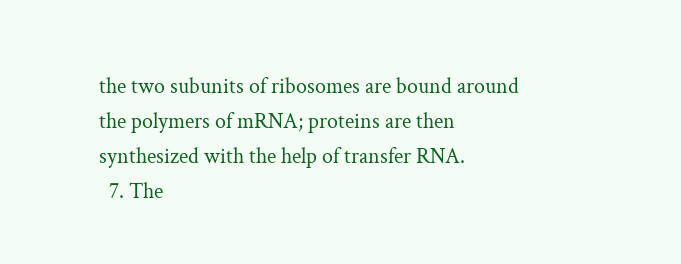the two subunits of ribosomes are bound around the polymers of mRNA; proteins are then synthesized with the help of transfer RNA.
  7. The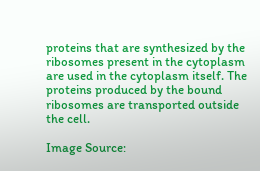proteins that are synthesized by the ribosomes present in the cytoplasm are used in the cytoplasm itself. The proteins produced by the bound ribosomes are transported outside the cell.

Image Source: